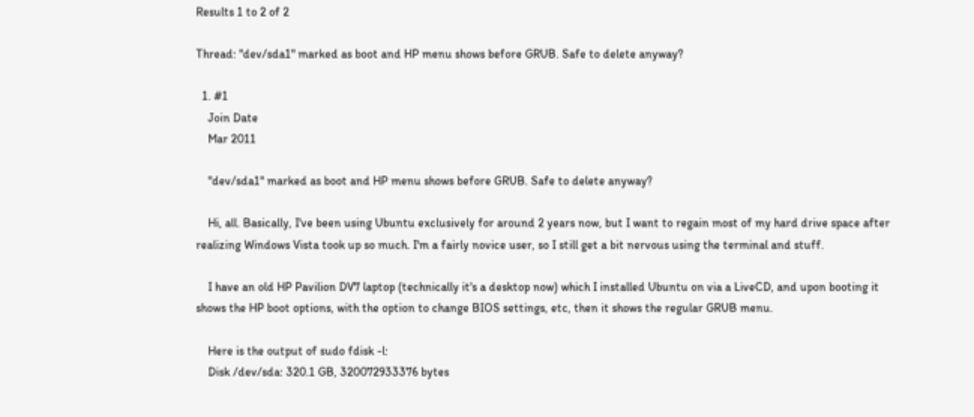Results 1 to 2 of 2

Thread: "dev/sda1" marked as boot and HP menu shows before GRUB. Safe to delete anyway?

  1. #1
    Join Date
    Mar 2011

    "dev/sda1" marked as boot and HP menu shows before GRUB. Safe to delete anyway?

    Hi, all. Basically, I've been using Ubuntu exclusively for around 2 years now, but I want to regain most of my hard drive space after realizing Windows Vista took up so much. I'm a fairly novice user, so I still get a bit nervous using the terminal and stuff.

    I have an old HP Pavilion DV7 laptop (technically it's a desktop now) which I installed Ubuntu on via a LiveCD, and upon booting it shows the HP boot options, with the option to change BIOS settings, etc, then it shows the regular GRUB menu.

    Here is the output of sudo fdisk -l:
    Disk /dev/sda: 320.1 GB, 320072933376 bytes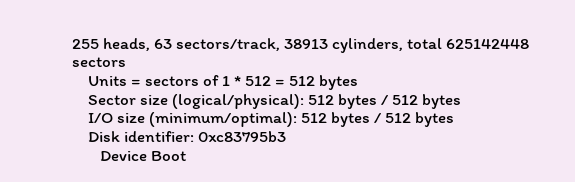255 heads, 63 sectors/track, 38913 cylinders, total 625142448 sectors
    Units = sectors of 1 * 512 = 512 bytes
    Sector size (logical/physical): 512 bytes / 512 bytes
    I/O size (minimum/optimal): 512 bytes / 512 bytes
    Disk identifier: 0xc83795b3
       Device Boot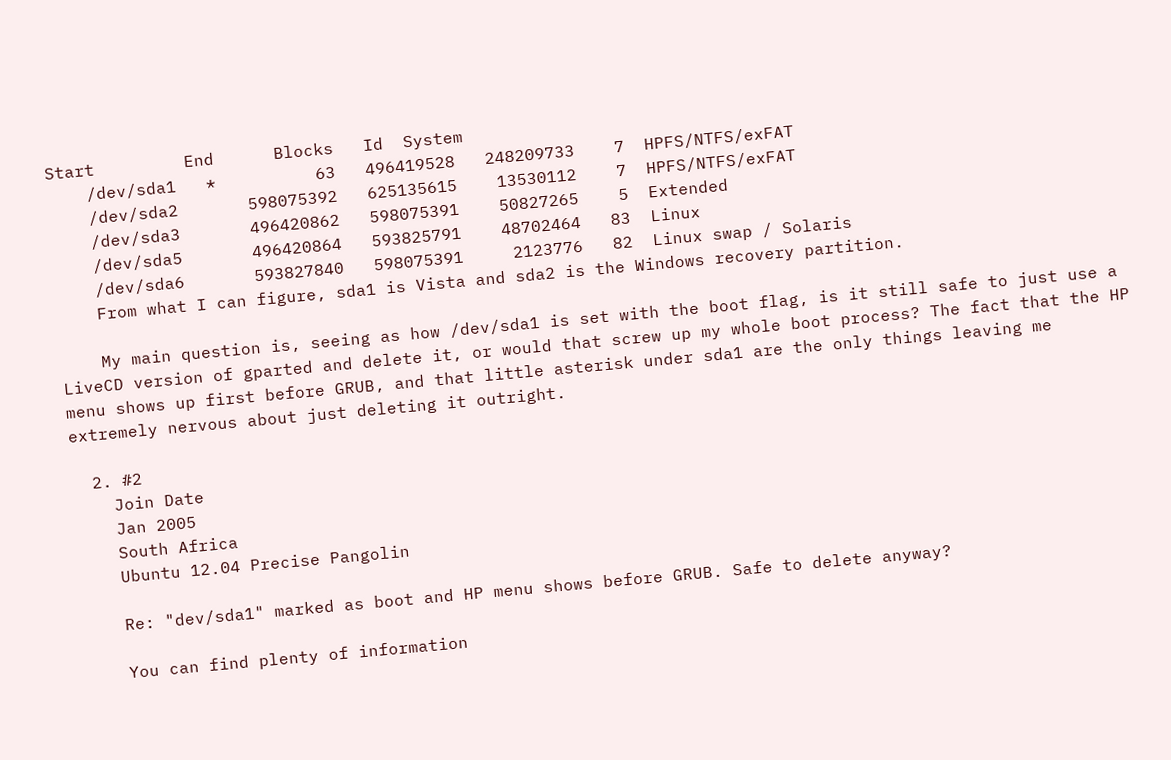Start         End      Blocks   Id  System
    /dev/sda1   *          63   496419528   248209733    7  HPFS/NTFS/exFAT
    /dev/sda2       598075392   625135615    13530112    7  HPFS/NTFS/exFAT
    /dev/sda3       496420862   598075391    50827265    5  Extended
    /dev/sda5       496420864   593825791    48702464   83  Linux
    /dev/sda6       593827840   598075391     2123776   82  Linux swap / Solaris
    From what I can figure, sda1 is Vista and sda2 is the Windows recovery partition.

    My main question is, seeing as how /dev/sda1 is set with the boot flag, is it still safe to just use a LiveCD version of gparted and delete it, or would that screw up my whole boot process? The fact that the HP menu shows up first before GRUB, and that little asterisk under sda1 are the only things leaving me extremely nervous about just deleting it outright.

  2. #2
    Join Date
    Jan 2005
    South Africa
    Ubuntu 12.04 Precise Pangolin

    Re: "dev/sda1" marked as boot and HP menu shows before GRUB. Safe to delete anyway?

    You can find plenty of information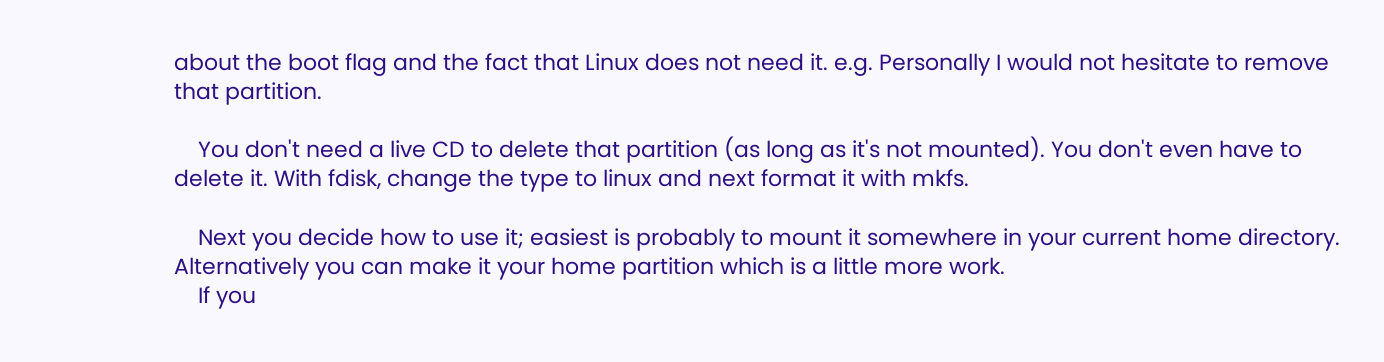about the boot flag and the fact that Linux does not need it. e.g. Personally I would not hesitate to remove that partition.

    You don't need a live CD to delete that partition (as long as it's not mounted). You don't even have to delete it. With fdisk, change the type to linux and next format it with mkfs.

    Next you decide how to use it; easiest is probably to mount it somewhere in your current home directory. Alternatively you can make it your home partition which is a little more work.
    If you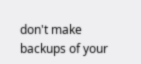don't make backups of your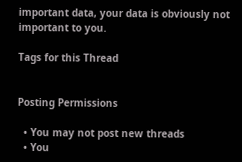important data, your data is obviously not important to you.

Tags for this Thread


Posting Permissions

  • You may not post new threads
  • You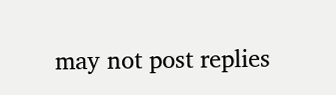may not post replies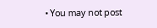• You may not post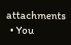attachments
  • You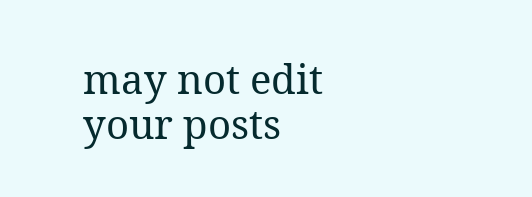may not edit your posts